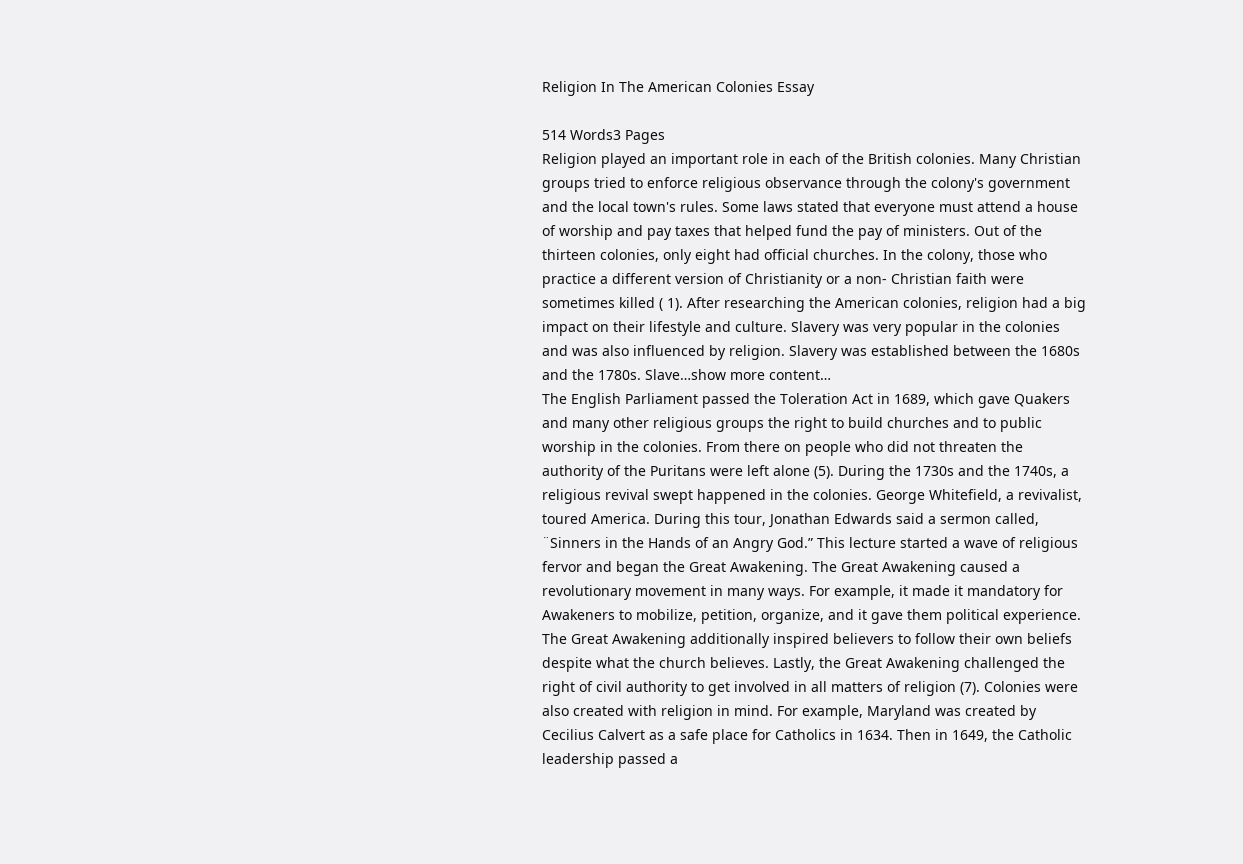Religion In The American Colonies Essay

514 Words3 Pages
Religion played an important role in each of the British colonies. Many Christian groups tried to enforce religious observance through the colony's government and the local town's rules. Some laws stated that everyone must attend a house of worship and pay taxes that helped fund the pay of ministers. Out of the thirteen colonies, only eight had official churches. In the colony, those who practice a different version of Christianity or a non- Christian faith were sometimes killed ( 1). After researching the American colonies, religion had a big impact on their lifestyle and culture. Slavery was very popular in the colonies and was also influenced by religion. Slavery was established between the 1680s and the 1780s. Slave…show more content…
The English Parliament passed the Toleration Act in 1689, which gave Quakers and many other religious groups the right to build churches and to public worship in the colonies. From there on people who did not threaten the authority of the Puritans were left alone (5). During the 1730s and the 1740s, a religious revival swept happened in the colonies. George Whitefield, a revivalist, toured America. During this tour, Jonathan Edwards said a sermon called, ¨Sinners in the Hands of an Angry God.” This lecture started a wave of religious fervor and began the Great Awakening. The Great Awakening caused a revolutionary movement in many ways. For example, it made it mandatory for Awakeners to mobilize, petition, organize, and it gave them political experience. The Great Awakening additionally inspired believers to follow their own beliefs despite what the church believes. Lastly, the Great Awakening challenged the right of civil authority to get involved in all matters of religion (7). Colonies were also created with religion in mind. For example, Maryland was created by Cecilius Calvert as a safe place for Catholics in 1634. Then in 1649, the Catholic leadership passed a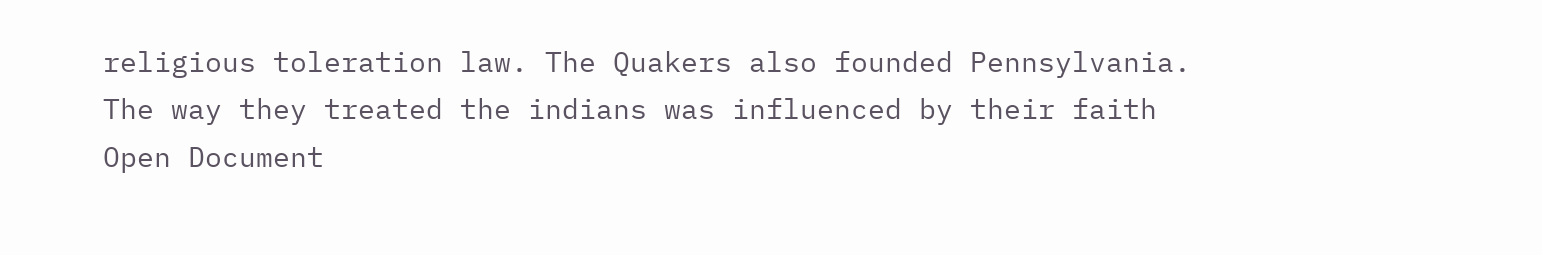religious toleration law. The Quakers also founded Pennsylvania. The way they treated the indians was influenced by their faith
Open Document